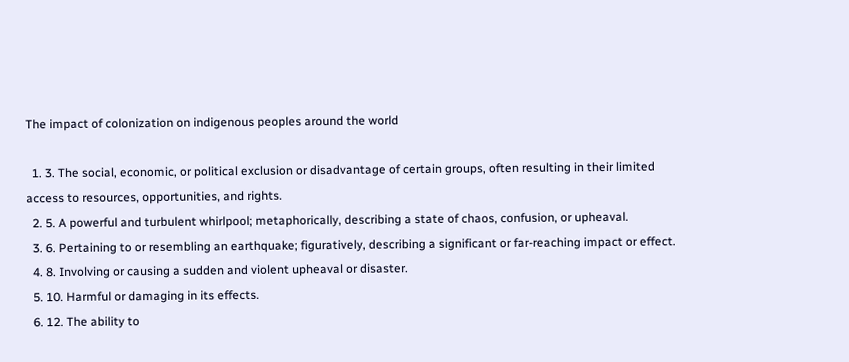The impact of colonization on indigenous peoples around the world

  1. 3. The social, economic, or political exclusion or disadvantage of certain groups, often resulting in their limited access to resources, opportunities, and rights.
  2. 5. A powerful and turbulent whirlpool; metaphorically, describing a state of chaos, confusion, or upheaval.
  3. 6. Pertaining to or resembling an earthquake; figuratively, describing a significant or far-reaching impact or effect.
  4. 8. Involving or causing a sudden and violent upheaval or disaster.
  5. 10. Harmful or damaging in its effects.
  6. 12. The ability to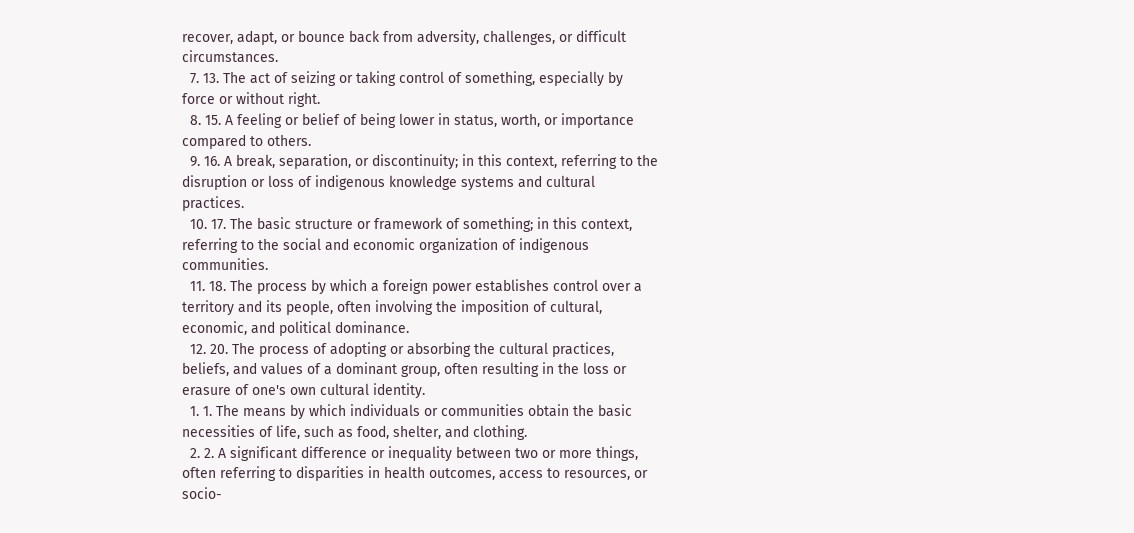recover, adapt, or bounce back from adversity, challenges, or difficult circumstances.
  7. 13. The act of seizing or taking control of something, especially by force or without right.
  8. 15. A feeling or belief of being lower in status, worth, or importance compared to others.
  9. 16. A break, separation, or discontinuity; in this context, referring to the disruption or loss of indigenous knowledge systems and cultural practices.
  10. 17. The basic structure or framework of something; in this context, referring to the social and economic organization of indigenous communities.
  11. 18. The process by which a foreign power establishes control over a territory and its people, often involving the imposition of cultural, economic, and political dominance.
  12. 20. The process of adopting or absorbing the cultural practices, beliefs, and values of a dominant group, often resulting in the loss or erasure of one's own cultural identity.
  1. 1. The means by which individuals or communities obtain the basic necessities of life, such as food, shelter, and clothing.
  2. 2. A significant difference or inequality between two or more things, often referring to disparities in health outcomes, access to resources, or socio-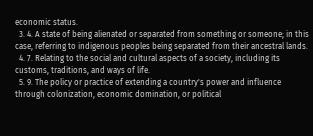economic status.
  3. 4. A state of being alienated or separated from something or someone; in this case, referring to indigenous peoples being separated from their ancestral lands.
  4. 7. Relating to the social and cultural aspects of a society, including its customs, traditions, and ways of life.
  5. 9. The policy or practice of extending a country's power and influence through colonization, economic domination, or political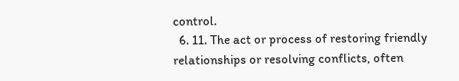control.
  6. 11. The act or process of restoring friendly relationships or resolving conflicts, often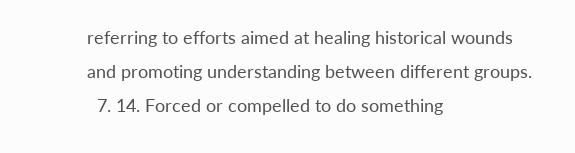referring to efforts aimed at healing historical wounds and promoting understanding between different groups.
  7. 14. Forced or compelled to do something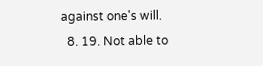against one's will.
  8. 19. Not able to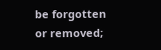be forgotten or removed;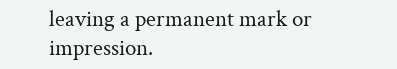leaving a permanent mark or impression.